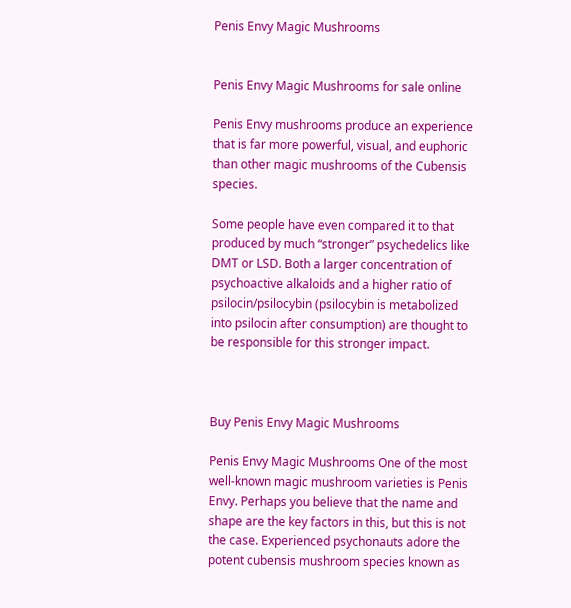Penis Envy Magic Mushrooms


Penis Envy Magic Mushrooms for sale online

Penis Envy mushrooms produce an experience that is far more powerful, visual, and euphoric than other magic mushrooms of the Cubensis species.

Some people have even compared it to that produced by much “stronger” psychedelics like DMT or LSD. Both a larger concentration of psychoactive alkaloids and a higher ratio of psilocin/psilocybin (psilocybin is metabolized into psilocin after consumption) are thought to be responsible for this stronger impact.



Buy Penis Envy Magic Mushrooms

Penis Envy Magic Mushrooms One of the most well-known magic mushroom varieties is Penis Envy. Perhaps you believe that the name and shape are the key factors in this, but this is not the case. Experienced psychonauts adore the potent cubensis mushroom species known as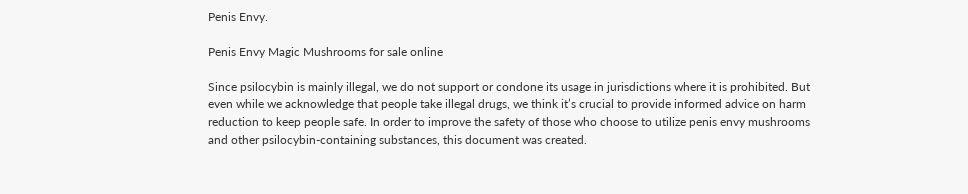Penis Envy.

Penis Envy Magic Mushrooms for sale online

Since psilocybin is mainly illegal, we do not support or condone its usage in jurisdictions where it is prohibited. But even while we acknowledge that people take illegal drugs, we think it’s crucial to provide informed advice on harm reduction to keep people safe. In order to improve the safety of those who choose to utilize penis envy mushrooms and other psilocybin-containing substances, this document was created.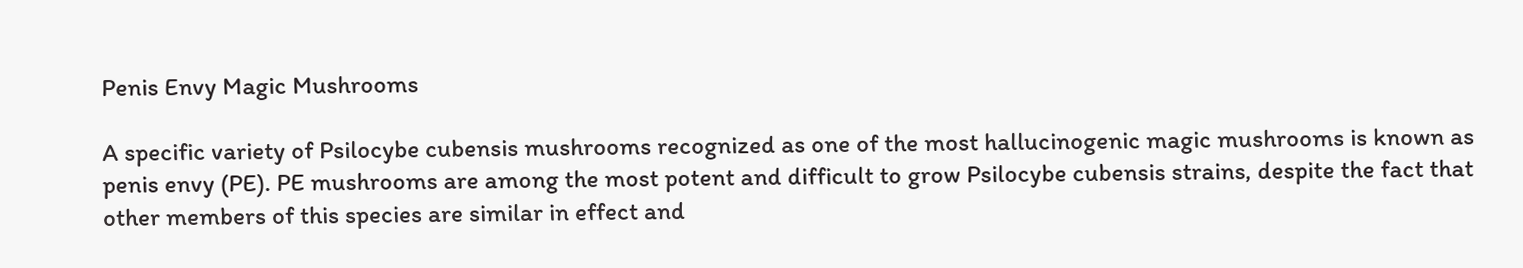Penis Envy Magic Mushrooms

A specific variety of Psilocybe cubensis mushrooms recognized as one of the most hallucinogenic magic mushrooms is known as penis envy (PE). PE mushrooms are among the most potent and difficult to grow Psilocybe cubensis strains, despite the fact that other members of this species are similar in effect and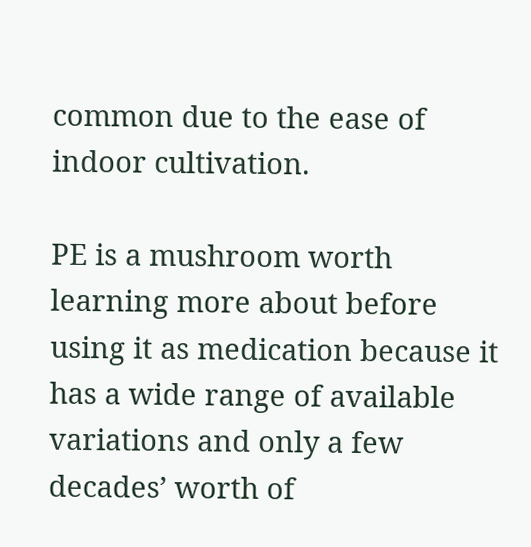common due to the ease of indoor cultivation.

PE is a mushroom worth learning more about before using it as medication because it has a wide range of available variations and only a few decades’ worth of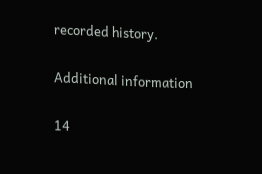recorded history.


Additional information


14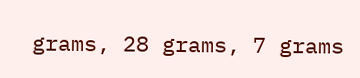grams, 28 grams, 7 grams